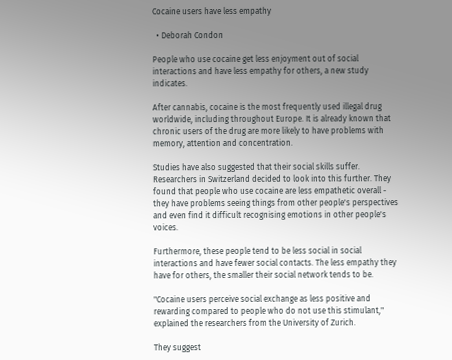Cocaine users have less empathy

  • Deborah Condon

People who use cocaine get less enjoyment out of social interactions and have less empathy for others, a new study indicates.

After cannabis, cocaine is the most frequently used illegal drug worldwide, including throughout Europe. It is already known that chronic users of the drug are more likely to have problems with memory, attention and concentration.

Studies have also suggested that their social skills suffer. Researchers in Switzerland decided to look into this further. They found that people who use cocaine are less empathetic overall - they have problems seeing things from other people's perspectives and even find it difficult recognising emotions in other people's voices.

Furthermore, these people tend to be less social in social interactions and have fewer social contacts. The less empathy they have for others, the smaller their social network tends to be.

"Cocaine users perceive social exchange as less positive and rewarding compared to people who do not use this stimulant," explained the researchers from the University of Zurich.

They suggest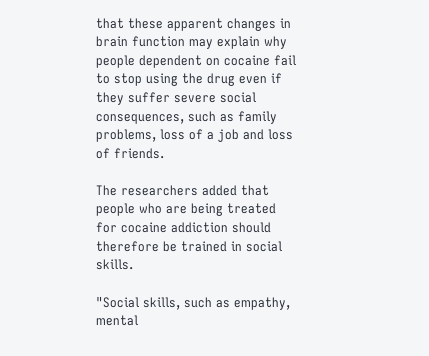that these apparent changes in brain function may explain why people dependent on cocaine fail to stop using the drug even if they suffer severe social consequences, such as family problems, loss of a job and loss of friends.

The researchers added that people who are being treated for cocaine addiction should therefore be trained in social skills.

"Social skills, such as empathy, mental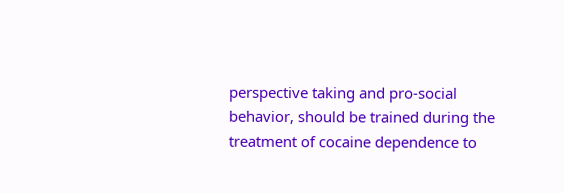perspective taking and pro-social behavior, should be trained during the treatment of cocaine dependence to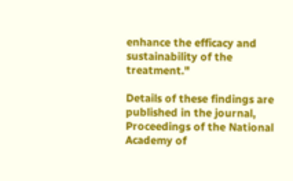enhance the efficacy and sustainability of the treatment."

Details of these findings are published in the journal, Proceedings of the National Academy of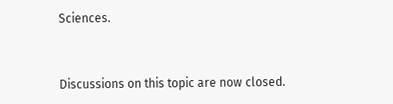Sciences.


Discussions on this topic are now closed.